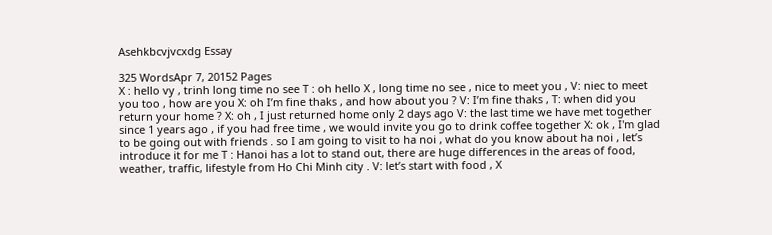Asehkbcvjvcxdg Essay

325 WordsApr 7, 20152 Pages
X : hello vy , trinh long time no see T : oh hello X , long time no see , nice to meet you , V: niec to meet you too , how are you X: oh I’m fine thaks , and how about you ? V: I’m fine thaks , T: when did you return your home ? X: oh , I just returned home only 2 days ago V: the last time we have met together since 1 years ago , if you had free time , we would invite you go to drink coffee together X: ok , I'm glad to be going out with friends . so I am going to visit to ha noi , what do you know about ha noi , let’s introduce it for me T : Hanoi has a lot to stand out, there are huge differences in the areas of food, weather, traffic, lifestyle from Ho Chi Minh city . V: let’s start with food , X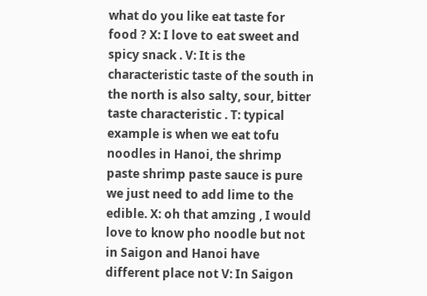what do you like eat taste for food ? X: I love to eat sweet and spicy snack . V: It is the characteristic taste of the south in the north is also salty, sour, bitter taste characteristic . T: typical example is when we eat tofu noodles in Hanoi, the shrimp paste shrimp paste sauce is pure we just need to add lime to the edible. X: oh that amzing , I would love to know pho noodle but not in Saigon and Hanoi have different place not V: In Saigon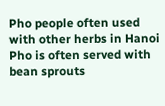Pho people often used with other herbs in Hanoi Pho is often served with bean sprouts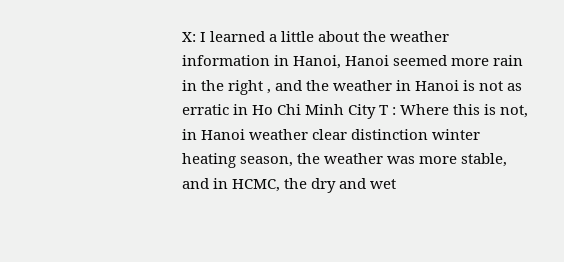X: I learned a little about the weather information in Hanoi, Hanoi seemed more rain in the right , and the weather in Hanoi is not as erratic in Ho Chi Minh City T : Where this is not, in Hanoi weather clear distinction winter heating season, the weather was more stable, and in HCMC, the dry and wet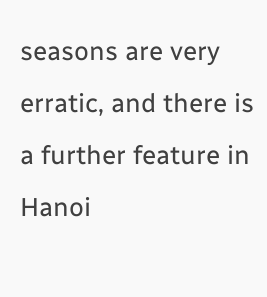seasons are very erratic, and there is a further feature in Hanoi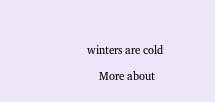winters are cold

    More about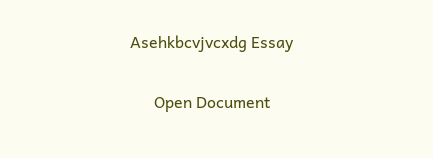Asehkbcvjvcxdg Essay

      Open Document